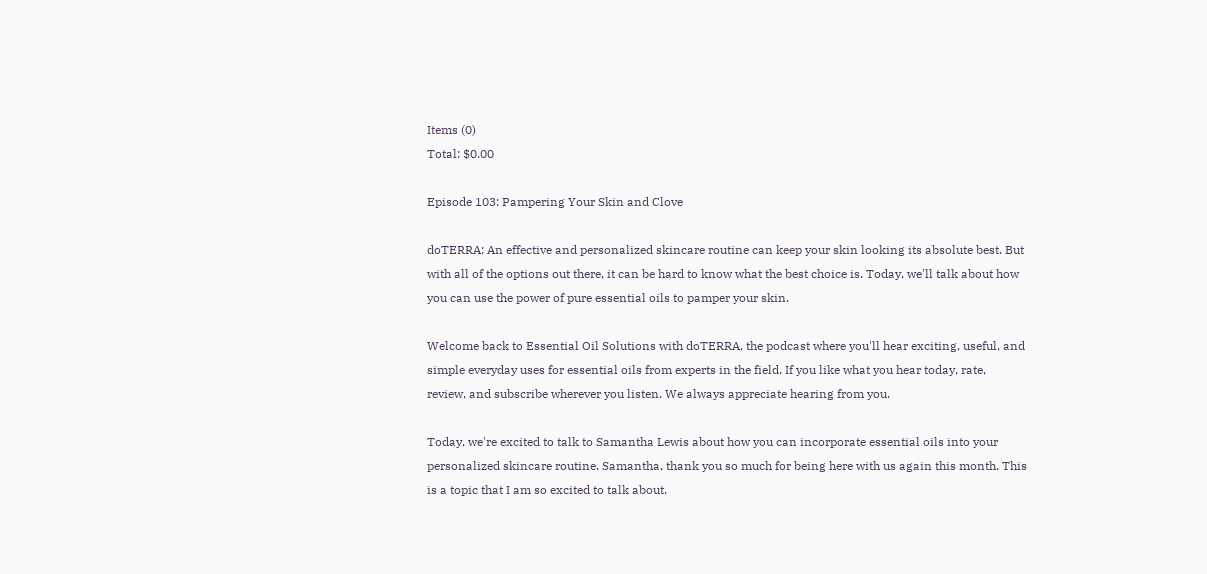Items (0)
Total: $0.00

Episode 103: Pampering Your Skin and Clove

doTERRA: An effective and personalized skincare routine can keep your skin looking its absolute best. But with all of the options out there, it can be hard to know what the best choice is. Today, we'll talk about how you can use the power of pure essential oils to pamper your skin.

Welcome back to Essential Oil Solutions with doTERRA, the podcast where you'll hear exciting, useful, and simple everyday uses for essential oils from experts in the field. If you like what you hear today, rate, review, and subscribe wherever you listen. We always appreciate hearing from you.

Today, we're excited to talk to Samantha Lewis about how you can incorporate essential oils into your personalized skincare routine. Samantha, thank you so much for being here with us again this month. This is a topic that I am so excited to talk about.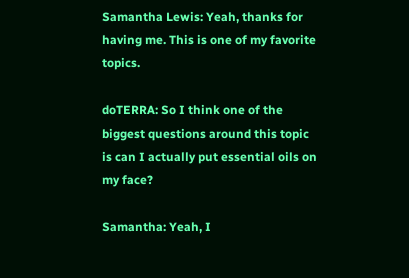Samantha Lewis: Yeah, thanks for having me. This is one of my favorite topics.

doTERRA: So I think one of the biggest questions around this topic is can I actually put essential oils on my face?

Samantha: Yeah, I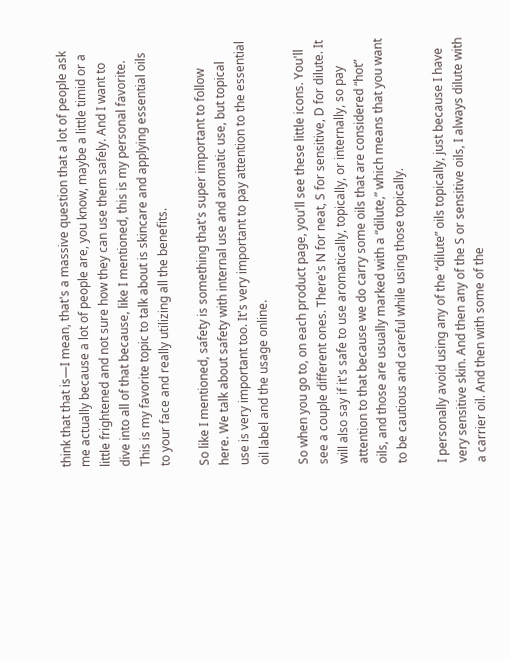think that that is—I mean, that's a massive question that a lot of people ask me actually because a lot of people are, you know, maybe a little timid or a little frightened and not sure how they can use them safely. And I want to dive into all of that because, like I mentioned, this is my personal favorite. This is my favorite topic to talk about is skincare and applying essential oils to your face and really utilizing all the benefits.

So like I mentioned, safety is something that's super important to follow here. We talk about safety with internal use and aromatic use, but topical use is very important too. It's very important to pay attention to the essential oil label and the usage online.

So when you go to, on each product page, you'll see these little icons. You'll see a couple different ones. There's N for neat, S for sensitive, D for dilute. It will also say if it's safe to use aromatically, topically, or internally, so pay attention to that because we do carry some oils that are considered “hot” oils, and those are usually marked with a “dilute,” which means that you want to be cautious and careful while using those topically.

I personally avoid using any of the “dilute” oils topically, just because I have very sensitive skin. And then any of the S or sensitive oils, I always dilute with a carrier oil. And then with some of the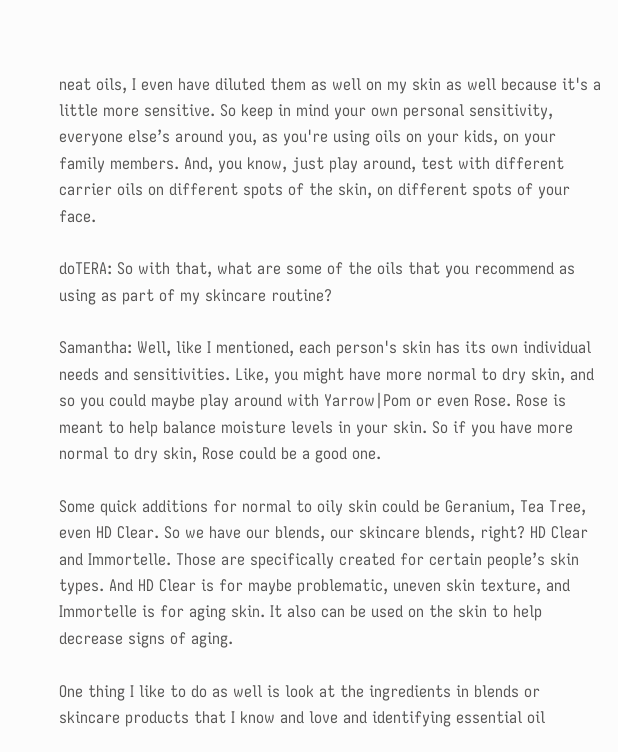neat oils, I even have diluted them as well on my skin as well because it's a little more sensitive. So keep in mind your own personal sensitivity, everyone else’s around you, as you're using oils on your kids, on your family members. And, you know, just play around, test with different carrier oils on different spots of the skin, on different spots of your face.

doTERA: So with that, what are some of the oils that you recommend as using as part of my skincare routine?

Samantha: Well, like I mentioned, each person's skin has its own individual needs and sensitivities. Like, you might have more normal to dry skin, and so you could maybe play around with Yarrow|Pom or even Rose. Rose is meant to help balance moisture levels in your skin. So if you have more normal to dry skin, Rose could be a good one.

Some quick additions for normal to oily skin could be Geranium, Tea Tree, even HD Clear. So we have our blends, our skincare blends, right? HD Clear and Immortelle. Those are specifically created for certain people’s skin types. And HD Clear is for maybe problematic, uneven skin texture, and Immortelle is for aging skin. It also can be used on the skin to help decrease signs of aging.

One thing I like to do as well is look at the ingredients in blends or skincare products that I know and love and identifying essential oil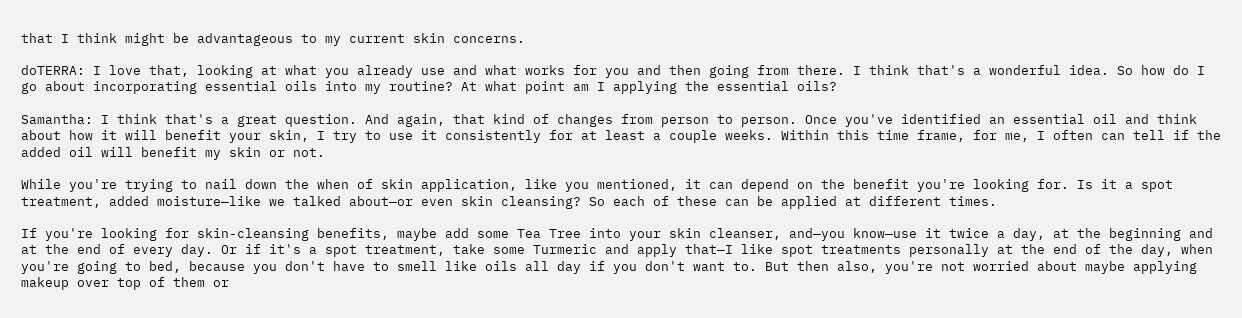that I think might be advantageous to my current skin concerns.

doTERRA: I love that, looking at what you already use and what works for you and then going from there. I think that's a wonderful idea. So how do I go about incorporating essential oils into my routine? At what point am I applying the essential oils?

Samantha: I think that's a great question. And again, that kind of changes from person to person. Once you've identified an essential oil and think about how it will benefit your skin, I try to use it consistently for at least a couple weeks. Within this time frame, for me, I often can tell if the added oil will benefit my skin or not.

While you're trying to nail down the when of skin application, like you mentioned, it can depend on the benefit you're looking for. Is it a spot treatment, added moisture—like we talked about—or even skin cleansing? So each of these can be applied at different times.

If you're looking for skin-cleansing benefits, maybe add some Tea Tree into your skin cleanser, and—you know—use it twice a day, at the beginning and at the end of every day. Or if it's a spot treatment, take some Turmeric and apply that—I like spot treatments personally at the end of the day, when you're going to bed, because you don't have to smell like oils all day if you don't want to. But then also, you're not worried about maybe applying makeup over top of them or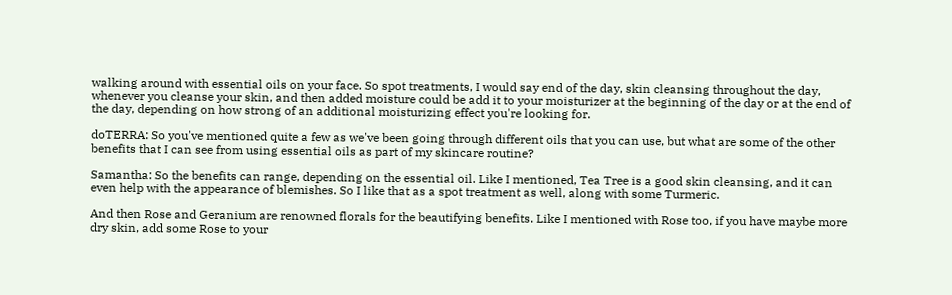walking around with essential oils on your face. So spot treatments, I would say end of the day, skin cleansing throughout the day, whenever you cleanse your skin, and then added moisture could be add it to your moisturizer at the beginning of the day or at the end of the day, depending on how strong of an additional moisturizing effect you're looking for.

doTERRA: So you've mentioned quite a few as we've been going through different oils that you can use, but what are some of the other benefits that I can see from using essential oils as part of my skincare routine?

Samantha: So the benefits can range, depending on the essential oil. Like I mentioned, Tea Tree is a good skin cleansing, and it can even help with the appearance of blemishes. So I like that as a spot treatment as well, along with some Turmeric.

And then Rose and Geranium are renowned florals for the beautifying benefits. Like I mentioned with Rose too, if you have maybe more dry skin, add some Rose to your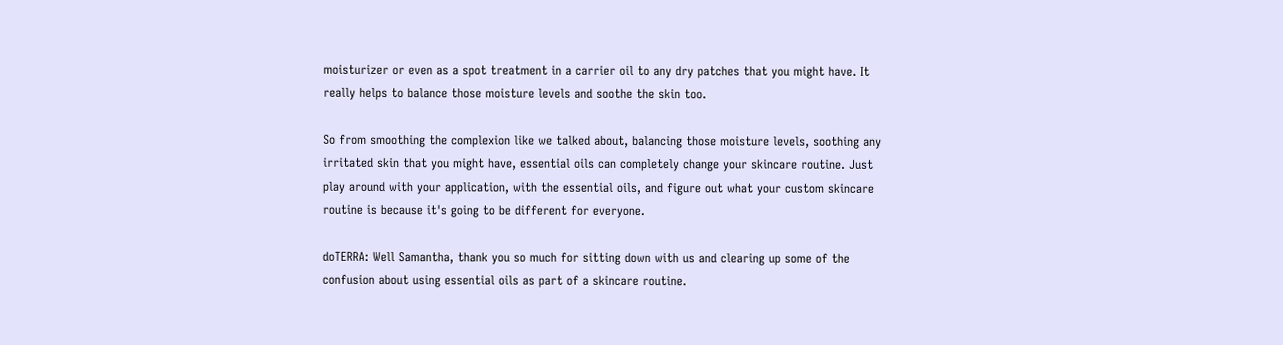moisturizer or even as a spot treatment in a carrier oil to any dry patches that you might have. It really helps to balance those moisture levels and soothe the skin too.

So from smoothing the complexion like we talked about, balancing those moisture levels, soothing any irritated skin that you might have, essential oils can completely change your skincare routine. Just play around with your application, with the essential oils, and figure out what your custom skincare routine is because it's going to be different for everyone.

doTERRA: Well Samantha, thank you so much for sitting down with us and clearing up some of the confusion about using essential oils as part of a skincare routine.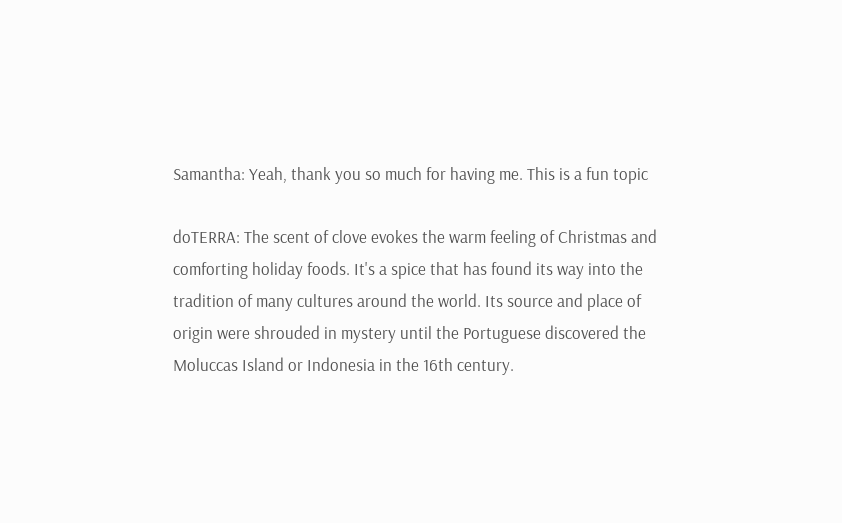Samantha: Yeah, thank you so much for having me. This is a fun topic

doTERRA: The scent of clove evokes the warm feeling of Christmas and comforting holiday foods. It's a spice that has found its way into the tradition of many cultures around the world. Its source and place of origin were shrouded in mystery until the Portuguese discovered the Moluccas Island or Indonesia in the 16th century.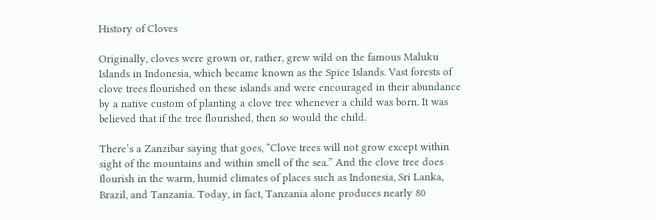History of Cloves

Originally, cloves were grown or, rather, grew wild on the famous Maluku Islands in Indonesia, which became known as the Spice Islands. Vast forests of clove trees flourished on these islands and were encouraged in their abundance by a native custom of planting a clove tree whenever a child was born. It was believed that if the tree flourished, then so would the child.

There’s a Zanzibar saying that goes, “Clove trees will not grow except within sight of the mountains and within smell of the sea.” And the clove tree does flourish in the warm, humid climates of places such as Indonesia, Sri Lanka, Brazil, and Tanzania. Today, in fact, Tanzania alone produces nearly 80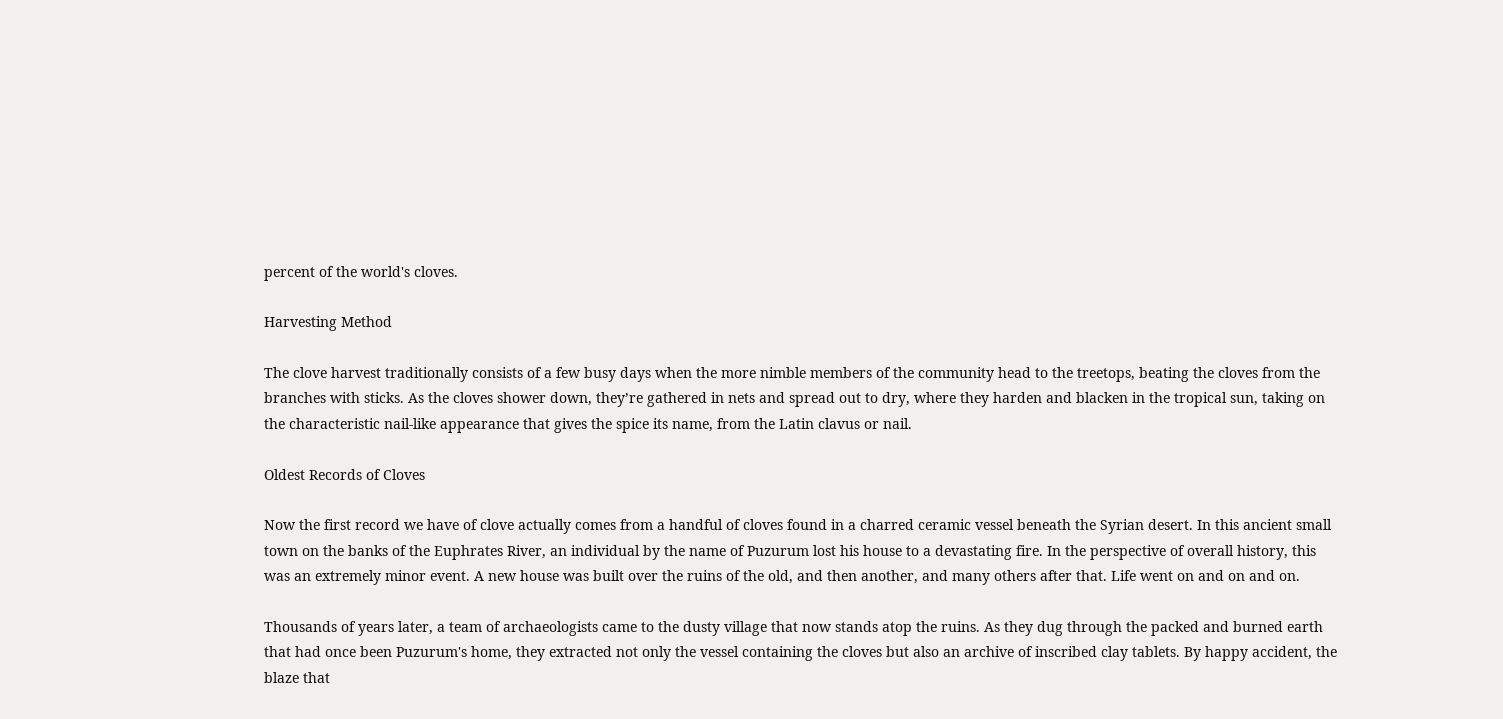percent of the world's cloves.

Harvesting Method

The clove harvest traditionally consists of a few busy days when the more nimble members of the community head to the treetops, beating the cloves from the branches with sticks. As the cloves shower down, they’re gathered in nets and spread out to dry, where they harden and blacken in the tropical sun, taking on the characteristic nail-like appearance that gives the spice its name, from the Latin clavus or nail.

Oldest Records of Cloves

Now the first record we have of clove actually comes from a handful of cloves found in a charred ceramic vessel beneath the Syrian desert. In this ancient small town on the banks of the Euphrates River, an individual by the name of Puzurum lost his house to a devastating fire. In the perspective of overall history, this was an extremely minor event. A new house was built over the ruins of the old, and then another, and many others after that. Life went on and on and on.

Thousands of years later, a team of archaeologists came to the dusty village that now stands atop the ruins. As they dug through the packed and burned earth that had once been Puzurum's home, they extracted not only the vessel containing the cloves but also an archive of inscribed clay tablets. By happy accident, the blaze that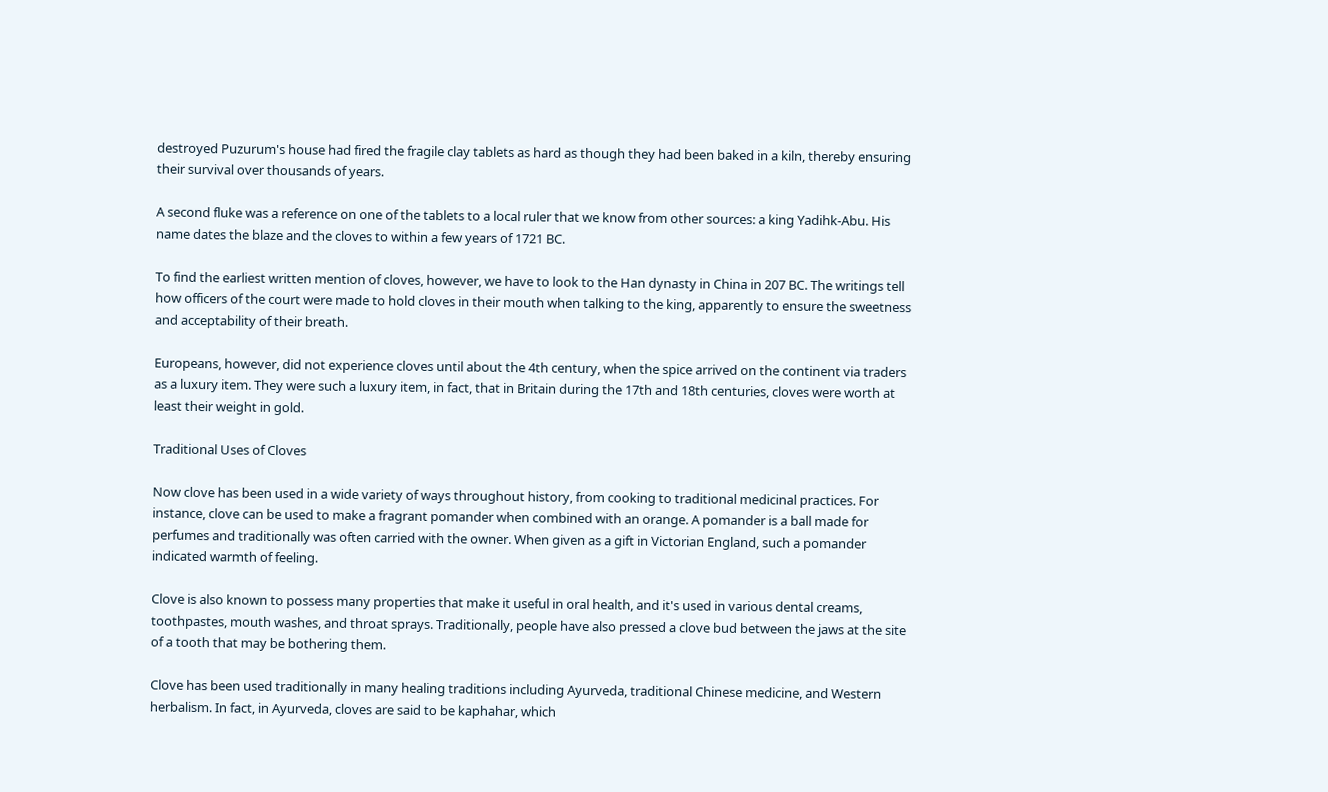destroyed Puzurum's house had fired the fragile clay tablets as hard as though they had been baked in a kiln, thereby ensuring their survival over thousands of years.

A second fluke was a reference on one of the tablets to a local ruler that we know from other sources: a king Yadihk-Abu. His name dates the blaze and the cloves to within a few years of 1721 BC.

To find the earliest written mention of cloves, however, we have to look to the Han dynasty in China in 207 BC. The writings tell how officers of the court were made to hold cloves in their mouth when talking to the king, apparently to ensure the sweetness and acceptability of their breath.

Europeans, however, did not experience cloves until about the 4th century, when the spice arrived on the continent via traders as a luxury item. They were such a luxury item, in fact, that in Britain during the 17th and 18th centuries, cloves were worth at least their weight in gold.

Traditional Uses of Cloves

Now clove has been used in a wide variety of ways throughout history, from cooking to traditional medicinal practices. For instance, clove can be used to make a fragrant pomander when combined with an orange. A pomander is a ball made for perfumes and traditionally was often carried with the owner. When given as a gift in Victorian England, such a pomander indicated warmth of feeling.

Clove is also known to possess many properties that make it useful in oral health, and it's used in various dental creams, toothpastes, mouth washes, and throat sprays. Traditionally, people have also pressed a clove bud between the jaws at the site of a tooth that may be bothering them.

Clove has been used traditionally in many healing traditions including Ayurveda, traditional Chinese medicine, and Western herbalism. In fact, in Ayurveda, cloves are said to be kaphahar, which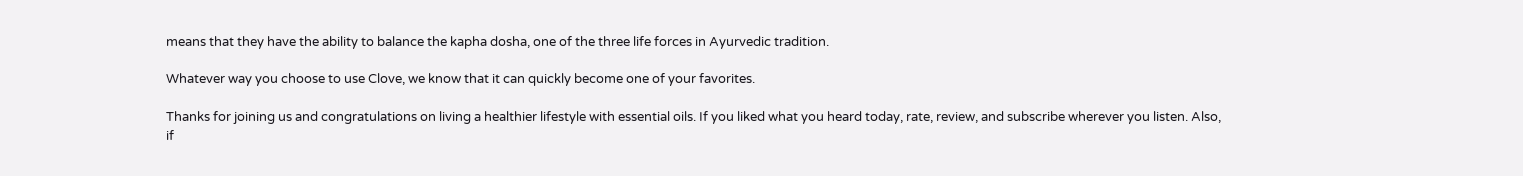means that they have the ability to balance the kapha dosha, one of the three life forces in Ayurvedic tradition.

Whatever way you choose to use Clove, we know that it can quickly become one of your favorites.

Thanks for joining us and congratulations on living a healthier lifestyle with essential oils. If you liked what you heard today, rate, review, and subscribe wherever you listen. Also, if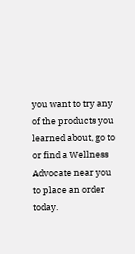you want to try any of the products you learned about, go to or find a Wellness Advocate near you to place an order today.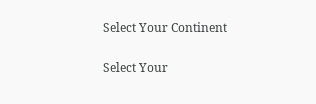Select Your Continent

Select Your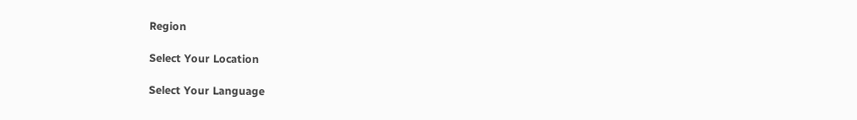Region

Select Your Location

Select Your Language